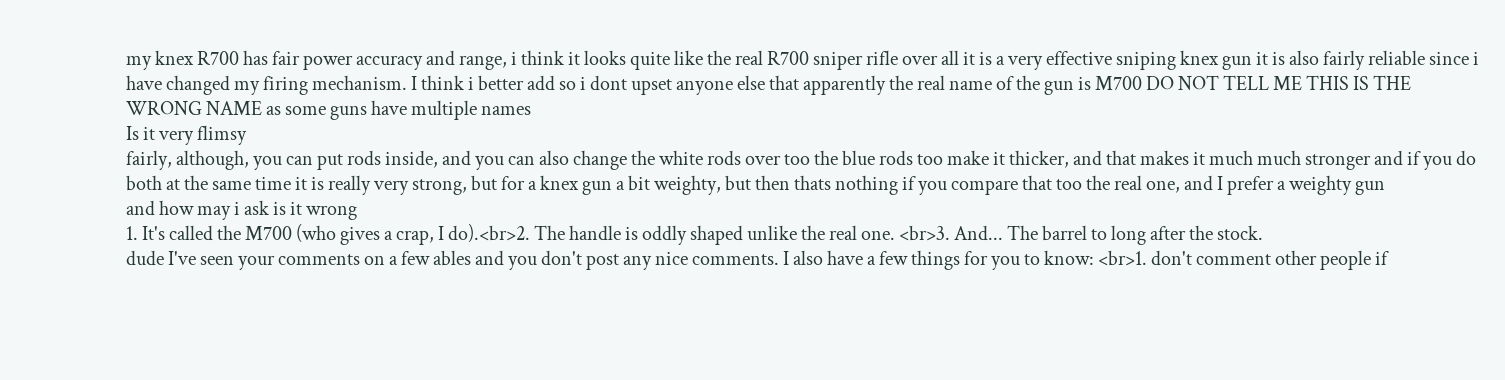my knex R700 has fair power accuracy and range, i think it looks quite like the real R700 sniper rifle over all it is a very effective sniping knex gun it is also fairly reliable since i have changed my firing mechanism. I think i better add so i dont upset anyone else that apparently the real name of the gun is M700 DO NOT TELL ME THIS IS THE WRONG NAME as some guns have multiple names
Is it very flimsy
fairly, although, you can put rods inside, and you can also change the white rods over too the blue rods too make it thicker, and that makes it much much stronger and if you do both at the same time it is really very strong, but for a knex gun a bit weighty, but then thats nothing if you compare that too the real one, and I prefer a weighty gun
and how may i ask is it wrong
1. It's called the M700 (who gives a crap, I do).<br>2. The handle is oddly shaped unlike the real one. <br>3. And... The barrel to long after the stock.
dude I've seen your comments on a few ables and you don't post any nice comments. I also have a few things for you to know: <br>1. don't comment other people if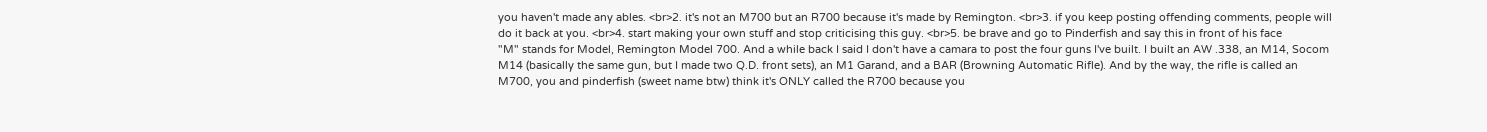you haven't made any ables. <br>2. it's not an M700 but an R700 because it's made by Remington. <br>3. if you keep posting offending comments, people will do it back at you. <br>4. start making your own stuff and stop criticising this guy. <br>5. be brave and go to Pinderfish and say this in front of his face
"M" stands for Model, Remington Model 700. And a while back I said I don't have a camara to post the four guns I've built. I built an AW .338, an M14, Socom M14 (basically the same gun, but I made two Q.D. front sets), an M1 Garand, and a BAR (Browning Automatic Rifle). And by the way, the rifle is called an M700, you and pinderfish (sweet name btw) think it's ONLY called the R700 because you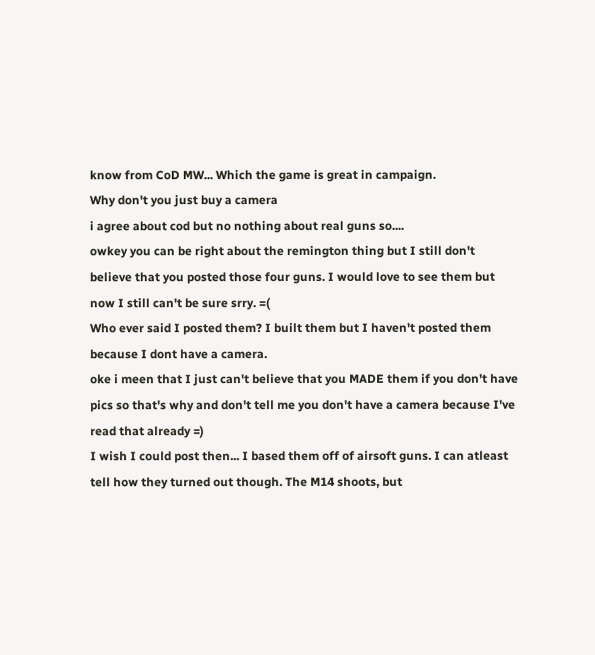know from CoD MW... Which the game is great in campaign.
Why don't you just buy a camera
i agree about cod but no nothing about real guns so....
owkey you can be right about the remington thing but I still don't believe that you posted those four guns. I would love to see them but now I still can't be sure srry. =(
Who ever said I posted them? I built them but I haven't posted them because I dont have a camera.
oke i meen that I just can't believe that you MADE them if you don't have pics so that's why and don't tell me you don't have a camera because I've read that already =)
I wish I could post then... I based them off of airsoft guns. I can atleast tell how they turned out though. The M14 shoots, but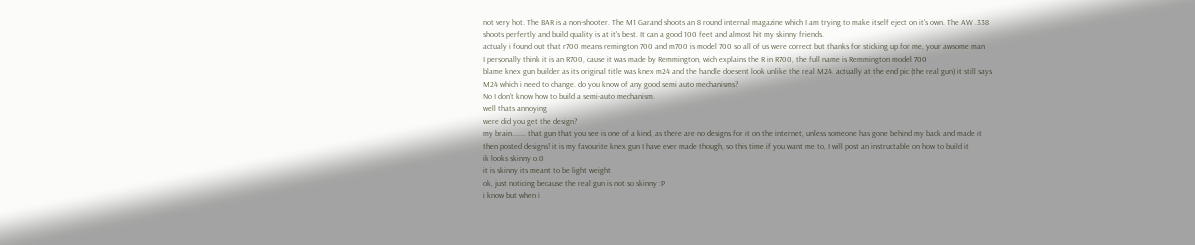not very hot. The BAR is a non-shooter. The M1 Garand shoots an 8 round internal magazine which I am trying to make itself eject on it's own. The AW .338 shoots perfertly and build quality is at it's best. It can a good 100 feet and almost hit my skinny friends.
actualy i found out that r700 means remington 700 and m700 is model 700 so all of us were correct but thanks for sticking up for me, your awsome man
I personally think it is an R700, cause it was made by Remmington, wich explains the R in R700, the full name is Remmington model 700
blame knex gun builder as its original title was knex m24 and the handle doesent look unlike the real M24. actually at the end pic (the real gun) it still says M24 which i need to change. do you know of any good semi auto mechanisms?
No I don't know how to build a semi-auto mechanism.
well thats annoying
were did you get the design?
my brain....... that gun that you see is one of a kind, as there are no designs for it on the internet, unless someone has gone behind my back and made it then posted designs! it is my favourite knex gun I have ever made though, so this time if you want me to, I will post an instructable on how to build it
ik looks skinny o.0
it is skinny its meant to be light weight
ok, just noticing because the real gun is not so skinny :P
i know but when i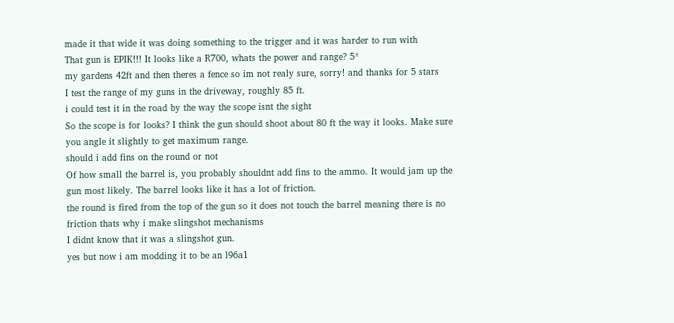made it that wide it was doing something to the trigger and it was harder to run with
That gun is EPIK!!! It looks like a R700, whats the power and range? 5*
my gardens 42ft and then theres a fence so im not realy sure, sorry! and thanks for 5 stars
I test the range of my guns in the driveway, roughly 85 ft.
i could test it in the road by the way the scope isnt the sight
So the scope is for looks? I think the gun should shoot about 80 ft the way it looks. Make sure you angle it slightly to get maximum range.
should i add fins on the round or not
Of how small the barrel is, you probably shouldnt add fins to the ammo. It would jam up the gun most likely. The barrel looks like it has a lot of friction.
the round is fired from the top of the gun so it does not touch the barrel meaning there is no friction thats why i make slingshot mechanisms
I didnt know that it was a slingshot gun.
yes but now i am modding it to be an l96a1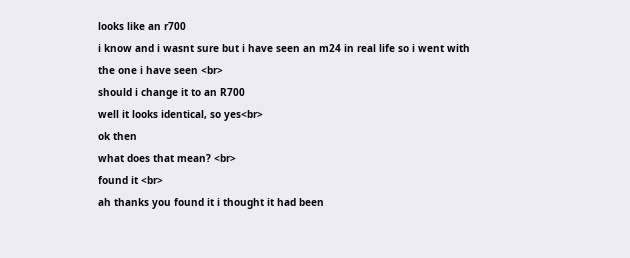looks like an r700
i know and i wasnt sure but i have seen an m24 in real life so i went with the one i have seen <br>
should i change it to an R700
well it looks identical, so yes<br>
ok then
what does that mean? <br>
found it <br>
ah thanks you found it i thought it had been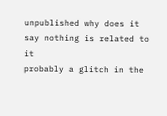unpublished why does it say nothing is related to it
probably a glitch in the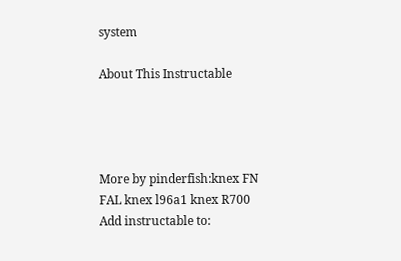system

About This Instructable




More by pinderfish:knex FN FAL knex l96a1 knex R700
Add instructable to: